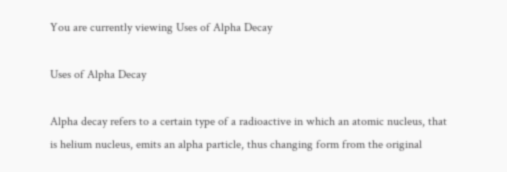You are currently viewing Uses of Alpha Decay

Uses of Alpha Decay

Alpha decay refers to a certain type of a radioactive in which an atomic nucleus, that is helium nucleus, emits an alpha particle, thus changing form from the original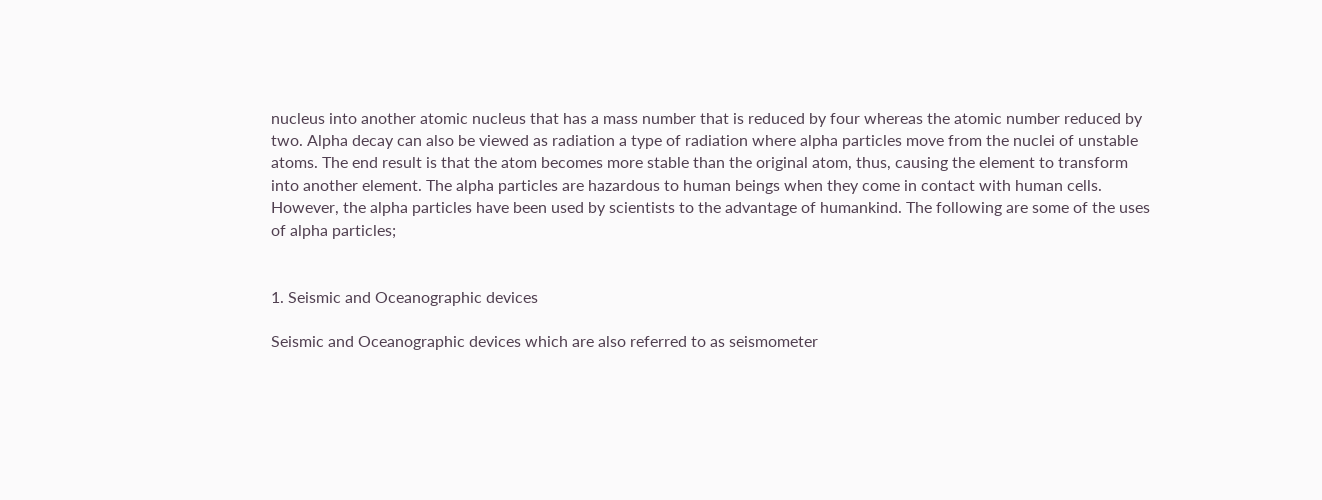nucleus into another atomic nucleus that has a mass number that is reduced by four whereas the atomic number reduced by two. Alpha decay can also be viewed as radiation a type of radiation where alpha particles move from the nuclei of unstable atoms. The end result is that the atom becomes more stable than the original atom, thus, causing the element to transform into another element. The alpha particles are hazardous to human beings when they come in contact with human cells. However, the alpha particles have been used by scientists to the advantage of humankind. The following are some of the uses of alpha particles;


1. Seismic and Oceanographic devices

Seismic and Oceanographic devices which are also referred to as seismometer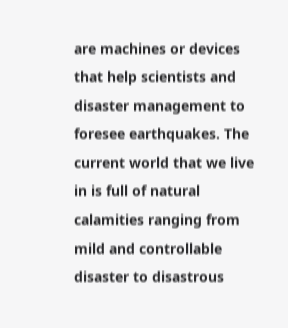are machines or devices that help scientists and disaster management to foresee earthquakes. The current world that we live in is full of natural calamities ranging from mild and controllable disaster to disastrous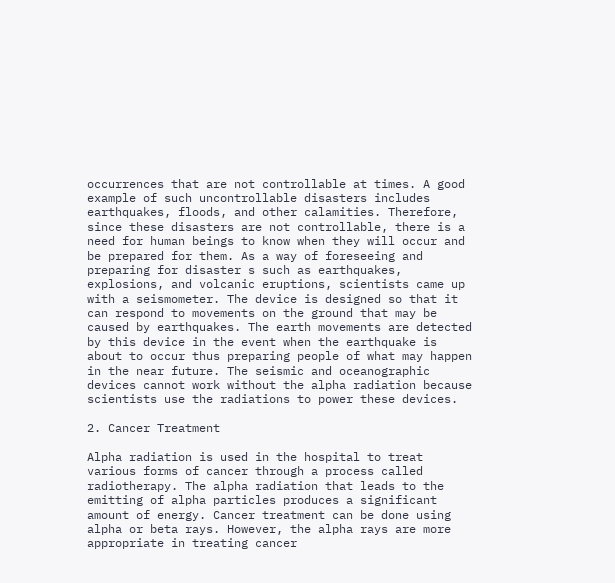occurrences that are not controllable at times. A good example of such uncontrollable disasters includes earthquakes, floods, and other calamities. Therefore, since these disasters are not controllable, there is a need for human beings to know when they will occur and be prepared for them. As a way of foreseeing and preparing for disaster s such as earthquakes, explosions, and volcanic eruptions, scientists came up with a seismometer. The device is designed so that it can respond to movements on the ground that may be caused by earthquakes. The earth movements are detected by this device in the event when the earthquake is about to occur thus preparing people of what may happen in the near future. The seismic and oceanographic devices cannot work without the alpha radiation because scientists use the radiations to power these devices.

2. Cancer Treatment

Alpha radiation is used in the hospital to treat various forms of cancer through a process called radiotherapy. The alpha radiation that leads to the emitting of alpha particles produces a significant amount of energy. Cancer treatment can be done using alpha or beta rays. However, the alpha rays are more appropriate in treating cancer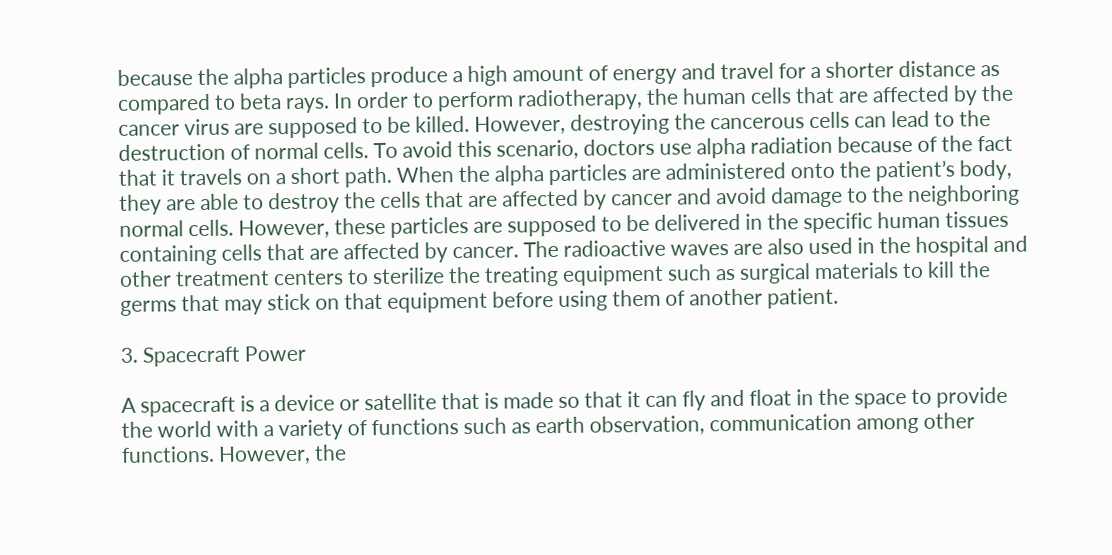because the alpha particles produce a high amount of energy and travel for a shorter distance as compared to beta rays. In order to perform radiotherapy, the human cells that are affected by the cancer virus are supposed to be killed. However, destroying the cancerous cells can lead to the destruction of normal cells. To avoid this scenario, doctors use alpha radiation because of the fact that it travels on a short path. When the alpha particles are administered onto the patient’s body, they are able to destroy the cells that are affected by cancer and avoid damage to the neighboring normal cells. However, these particles are supposed to be delivered in the specific human tissues containing cells that are affected by cancer. The radioactive waves are also used in the hospital and other treatment centers to sterilize the treating equipment such as surgical materials to kill the germs that may stick on that equipment before using them of another patient.

3. Spacecraft Power

A spacecraft is a device or satellite that is made so that it can fly and float in the space to provide the world with a variety of functions such as earth observation, communication among other functions. However, the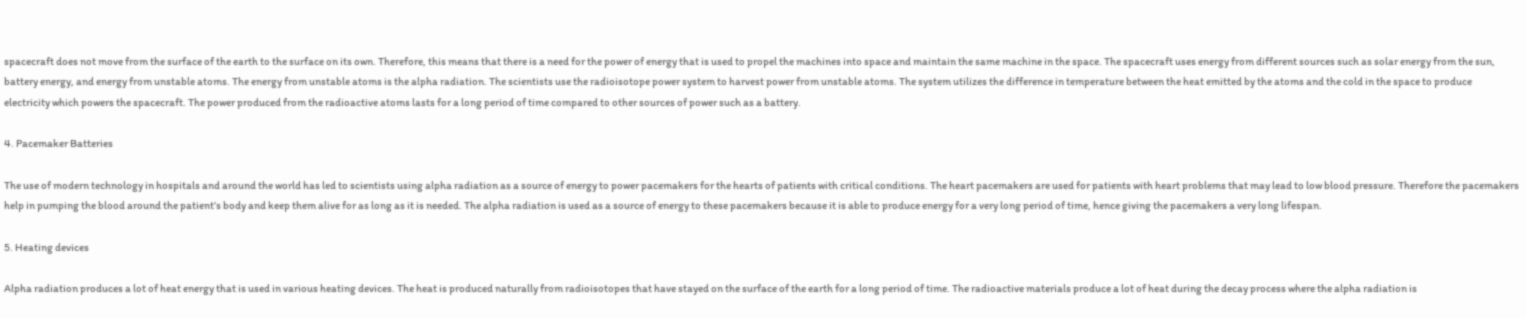spacecraft does not move from the surface of the earth to the surface on its own. Therefore, this means that there is a need for the power of energy that is used to propel the machines into space and maintain the same machine in the space. The spacecraft uses energy from different sources such as solar energy from the sun, battery energy, and energy from unstable atoms. The energy from unstable atoms is the alpha radiation. The scientists use the radioisotope power system to harvest power from unstable atoms. The system utilizes the difference in temperature between the heat emitted by the atoms and the cold in the space to produce electricity which powers the spacecraft. The power produced from the radioactive atoms lasts for a long period of time compared to other sources of power such as a battery.

4. Pacemaker Batteries

The use of modern technology in hospitals and around the world has led to scientists using alpha radiation as a source of energy to power pacemakers for the hearts of patients with critical conditions. The heart pacemakers are used for patients with heart problems that may lead to low blood pressure. Therefore the pacemakers help in pumping the blood around the patient’s body and keep them alive for as long as it is needed. The alpha radiation is used as a source of energy to these pacemakers because it is able to produce energy for a very long period of time, hence giving the pacemakers a very long lifespan.

5. Heating devices

Alpha radiation produces a lot of heat energy that is used in various heating devices. The heat is produced naturally from radioisotopes that have stayed on the surface of the earth for a long period of time. The radioactive materials produce a lot of heat during the decay process where the alpha radiation is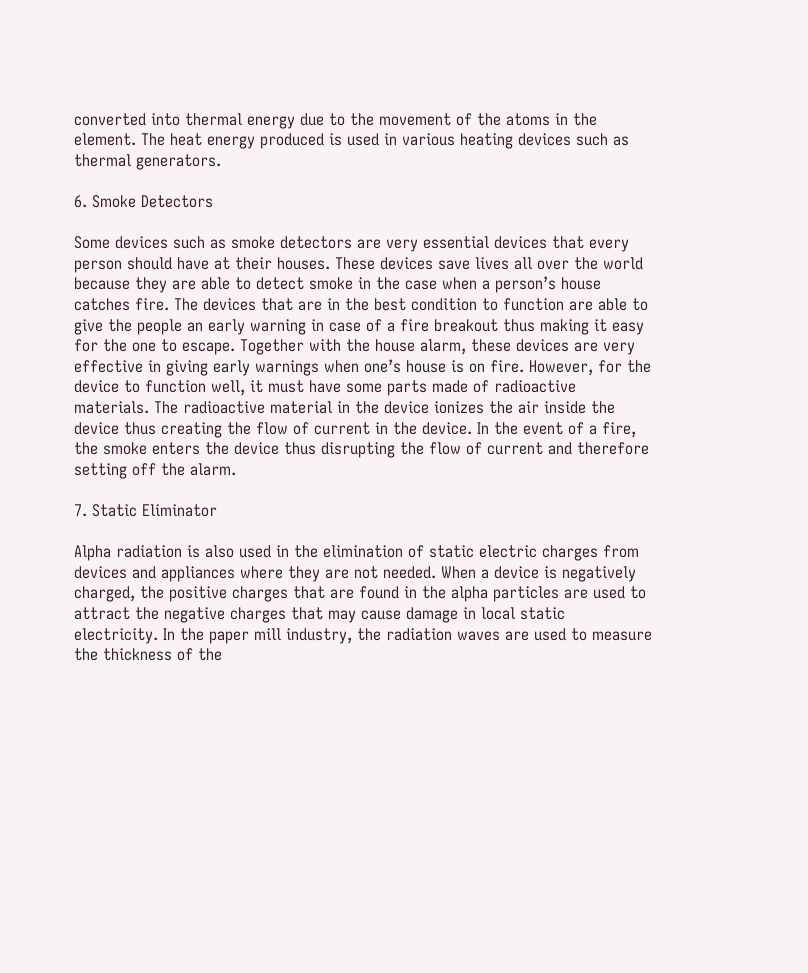converted into thermal energy due to the movement of the atoms in the element. The heat energy produced is used in various heating devices such as thermal generators.

6. Smoke Detectors

Some devices such as smoke detectors are very essential devices that every person should have at their houses. These devices save lives all over the world because they are able to detect smoke in the case when a person’s house catches fire. The devices that are in the best condition to function are able to give the people an early warning in case of a fire breakout thus making it easy for the one to escape. Together with the house alarm, these devices are very effective in giving early warnings when one’s house is on fire. However, for the device to function well, it must have some parts made of radioactive materials. The radioactive material in the device ionizes the air inside the device thus creating the flow of current in the device. In the event of a fire, the smoke enters the device thus disrupting the flow of current and therefore setting off the alarm.

7. Static Eliminator

Alpha radiation is also used in the elimination of static electric charges from devices and appliances where they are not needed. When a device is negatively charged, the positive charges that are found in the alpha particles are used to attract the negative charges that may cause damage in local static electricity. In the paper mill industry, the radiation waves are used to measure the thickness of the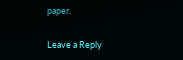paper.

Leave a Reply